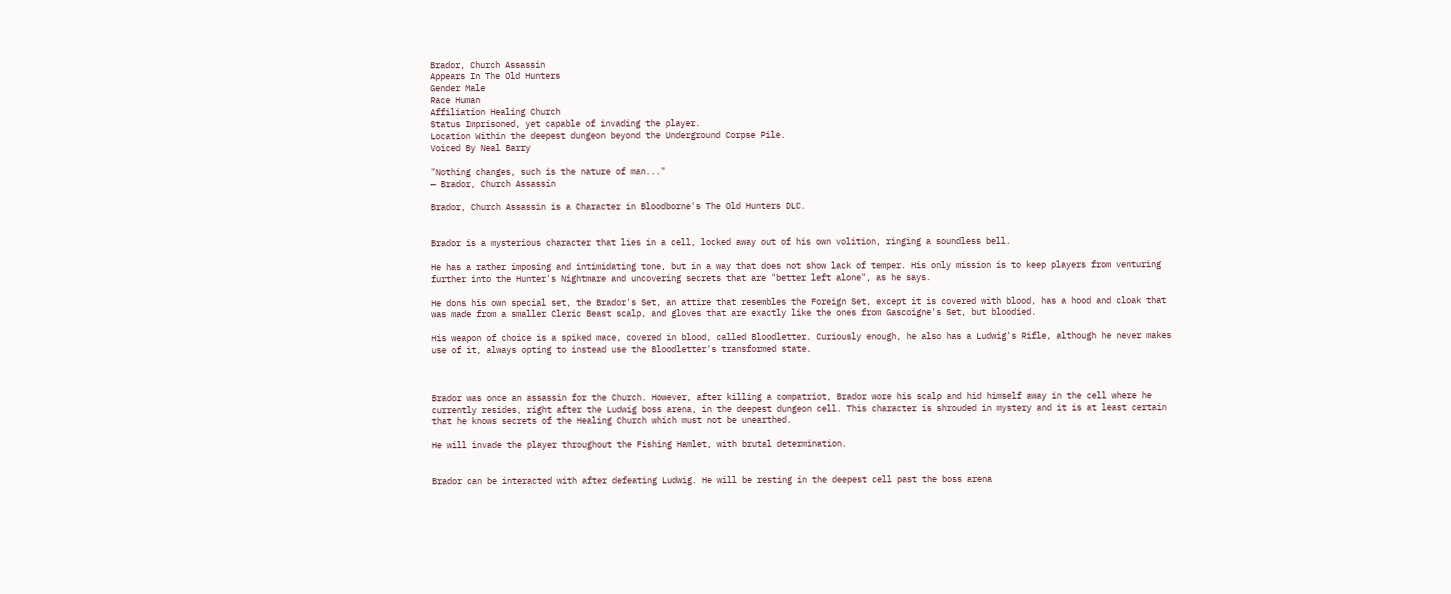Brador, Church Assassin
Appears In The Old Hunters
Gender Male
Race Human
Affiliation Healing Church
Status Imprisoned, yet capable of invading the player.
Location Within the deepest dungeon beyond the Underground Corpse Pile.
Voiced By Neal Barry

"Nothing changes, such is the nature of man..."
— Brador, Church Assassin

Brador, Church Assassin is a Character in Bloodborne's The Old Hunters DLC.


Brador is a mysterious character that lies in a cell, locked away out of his own volition, ringing a soundless bell.

He has a rather imposing and intimidating tone, but in a way that does not show lack of temper. His only mission is to keep players from venturing further into the Hunter's Nightmare and uncovering secrets that are "better left alone", as he says.

He dons his own special set, the Brador's Set, an attire that resembles the Foreign Set, except it is covered with blood, has a hood and cloak that was made from a smaller Cleric Beast scalp, and gloves that are exactly like the ones from Gascoigne's Set, but bloodied.

His weapon of choice is a spiked mace, covered in blood, called Bloodletter. Curiously enough, he also has a Ludwig's Rifle, although he never makes use of it, always opting to instead use the Bloodletter's transformed state.



Brador was once an assassin for the Church. However, after killing a compatriot, Brador wore his scalp and hid himself away in the cell where he currently resides, right after the Ludwig boss arena, in the deepest dungeon cell. This character is shrouded in mystery and it is at least certain that he knows secrets of the Healing Church which must not be unearthed.

He will invade the player throughout the Fishing Hamlet, with brutal determination.


Brador can be interacted with after defeating Ludwig. He will be resting in the deepest cell past the boss arena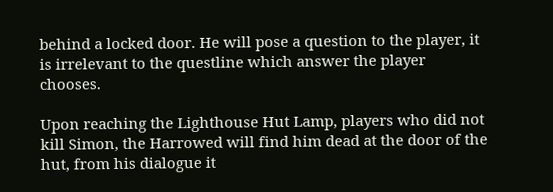behind a locked door. He will pose a question to the player, it is irrelevant to the questline which answer the player chooses.

Upon reaching the Lighthouse Hut Lamp, players who did not kill Simon, the Harrowed will find him dead at the door of the hut, from his dialogue it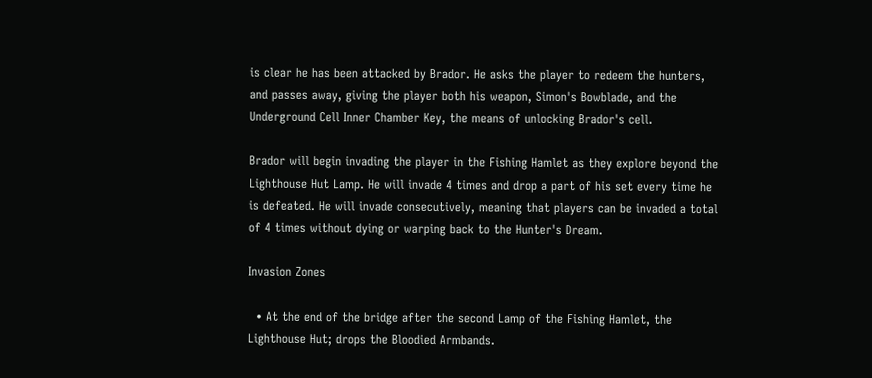is clear he has been attacked by Brador. He asks the player to redeem the hunters, and passes away, giving the player both his weapon, Simon's Bowblade, and the Underground Cell Inner Chamber Key, the means of unlocking Brador's cell.

Brador will begin invading the player in the Fishing Hamlet as they explore beyond the Lighthouse Hut Lamp. He will invade 4 times and drop a part of his set every time he is defeated. He will invade consecutively, meaning that players can be invaded a total of 4 times without dying or warping back to the Hunter's Dream.

Invasion Zones

  • At the end of the bridge after the second Lamp of the Fishing Hamlet, the Lighthouse Hut; drops the Bloodied Armbands.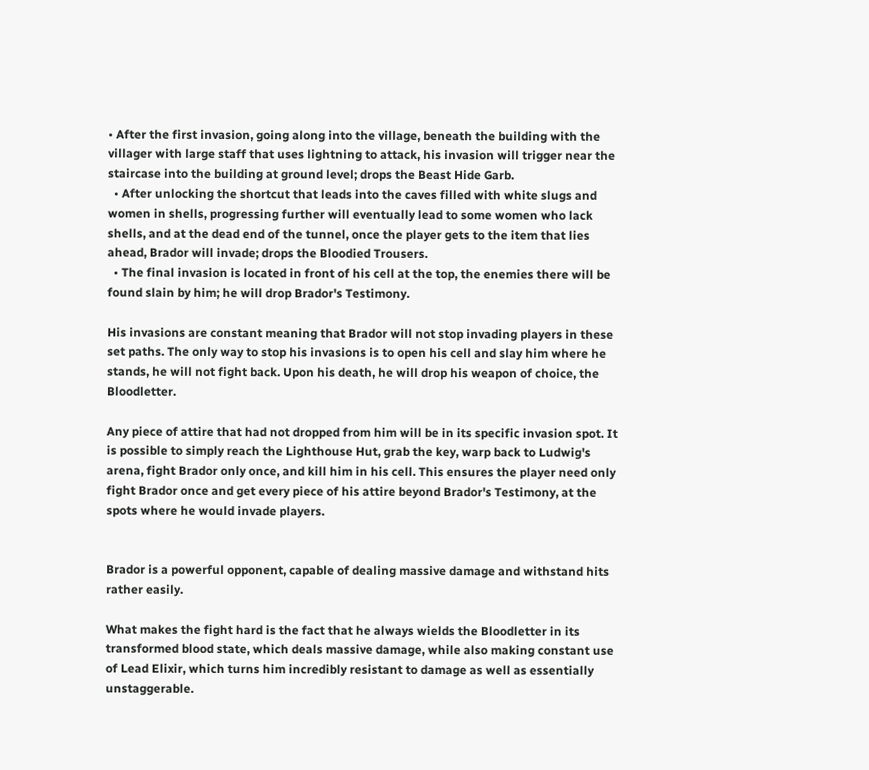• After the first invasion, going along into the village, beneath the building with the villager with large staff that uses lightning to attack, his invasion will trigger near the staircase into the building at ground level; drops the Beast Hide Garb.
  • After unlocking the shortcut that leads into the caves filled with white slugs and women in shells, progressing further will eventually lead to some women who lack shells, and at the dead end of the tunnel, once the player gets to the item that lies ahead, Brador will invade; drops the Bloodied Trousers.
  • The final invasion is located in front of his cell at the top, the enemies there will be found slain by him; he will drop Brador's Testimony.

His invasions are constant meaning that Brador will not stop invading players in these set paths. The only way to stop his invasions is to open his cell and slay him where he stands, he will not fight back. Upon his death, he will drop his weapon of choice, the Bloodletter.

Any piece of attire that had not dropped from him will be in its specific invasion spot. It is possible to simply reach the Lighthouse Hut, grab the key, warp back to Ludwig's arena, fight Brador only once, and kill him in his cell. This ensures the player need only fight Brador once and get every piece of his attire beyond Brador's Testimony, at the spots where he would invade players.


Brador is a powerful opponent, capable of dealing massive damage and withstand hits rather easily.

What makes the fight hard is the fact that he always wields the Bloodletter in its transformed blood state, which deals massive damage, while also making constant use of Lead Elixir, which turns him incredibly resistant to damage as well as essentially unstaggerable.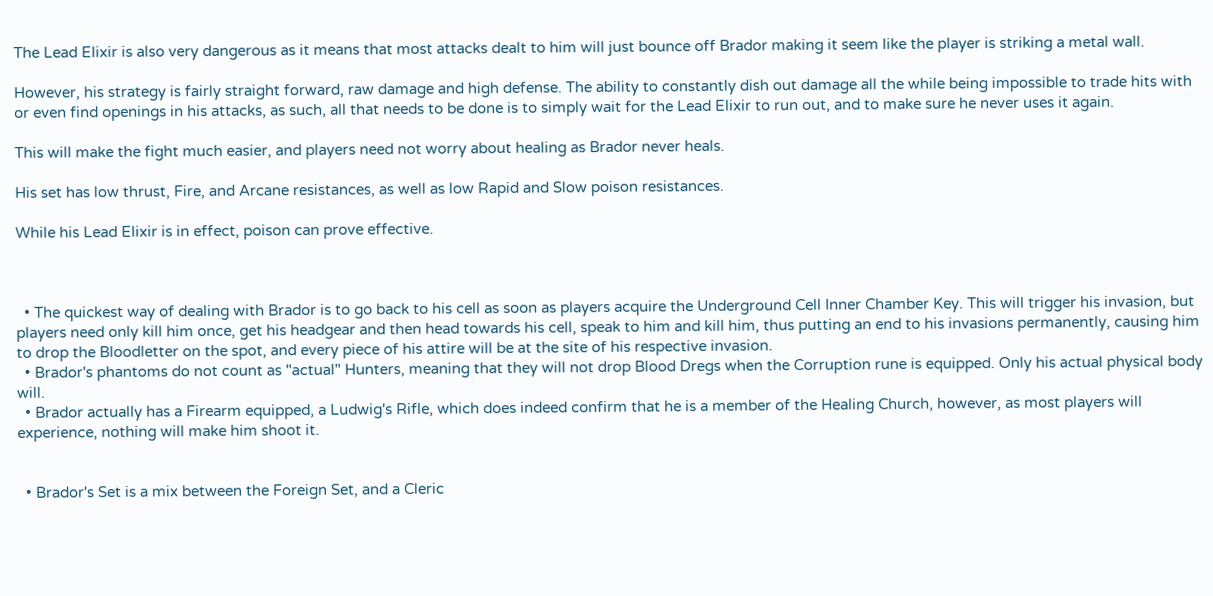The Lead Elixir is also very dangerous as it means that most attacks dealt to him will just bounce off Brador making it seem like the player is striking a metal wall.

However, his strategy is fairly straight forward, raw damage and high defense. The ability to constantly dish out damage all the while being impossible to trade hits with or even find openings in his attacks, as such, all that needs to be done is to simply wait for the Lead Elixir to run out, and to make sure he never uses it again.

This will make the fight much easier, and players need not worry about healing as Brador never heals.

His set has low thrust, Fire, and Arcane resistances, as well as low Rapid and Slow poison resistances.

While his Lead Elixir is in effect, poison can prove effective.



  • The quickest way of dealing with Brador is to go back to his cell as soon as players acquire the Underground Cell Inner Chamber Key. This will trigger his invasion, but players need only kill him once, get his headgear and then head towards his cell, speak to him and kill him, thus putting an end to his invasions permanently, causing him to drop the Bloodletter on the spot, and every piece of his attire will be at the site of his respective invasion.
  • Brador's phantoms do not count as "actual" Hunters, meaning that they will not drop Blood Dregs when the Corruption rune is equipped. Only his actual physical body will.
  • Brador actually has a Firearm equipped, a Ludwig's Rifle, which does indeed confirm that he is a member of the Healing Church, however, as most players will experience, nothing will make him shoot it.


  • Brador's Set is a mix between the Foreign Set, and a Cleric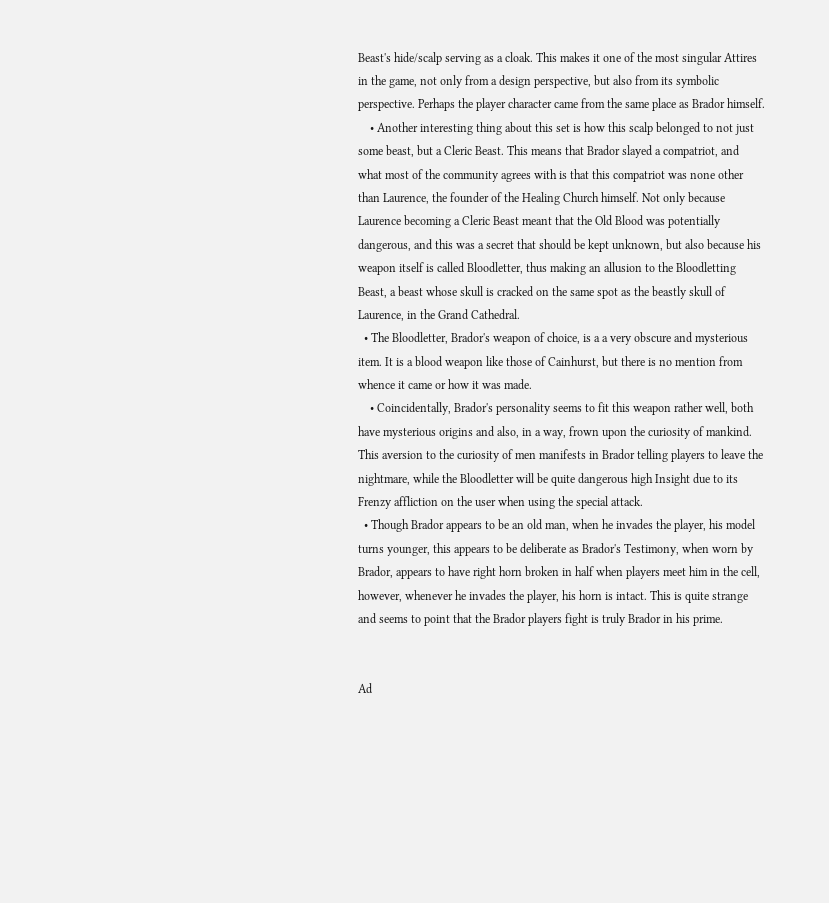Beast's hide/scalp serving as a cloak. This makes it one of the most singular Attires in the game, not only from a design perspective, but also from its symbolic perspective. Perhaps the player character came from the same place as Brador himself.
    • Another interesting thing about this set is how this scalp belonged to not just some beast, but a Cleric Beast. This means that Brador slayed a compatriot, and what most of the community agrees with is that this compatriot was none other than Laurence, the founder of the Healing Church himself. Not only because Laurence becoming a Cleric Beast meant that the Old Blood was potentially dangerous, and this was a secret that should be kept unknown, but also because his weapon itself is called Bloodletter, thus making an allusion to the Bloodletting Beast, a beast whose skull is cracked on the same spot as the beastly skull of Laurence, in the Grand Cathedral.
  • The Bloodletter, Brador's weapon of choice, is a a very obscure and mysterious item. It is a blood weapon like those of Cainhurst, but there is no mention from whence it came or how it was made.
    • Coincidentally, Brador's personality seems to fit this weapon rather well, both have mysterious origins and also, in a way, frown upon the curiosity of mankind. This aversion to the curiosity of men manifests in Brador telling players to leave the nightmare, while the Bloodletter will be quite dangerous high Insight due to its Frenzy affliction on the user when using the special attack.
  • Though Brador appears to be an old man, when he invades the player, his model turns younger, this appears to be deliberate as Brador's Testimony, when worn by Brador, appears to have right horn broken in half when players meet him in the cell, however, whenever he invades the player, his horn is intact. This is quite strange and seems to point that the Brador players fight is truly Brador in his prime.


Ad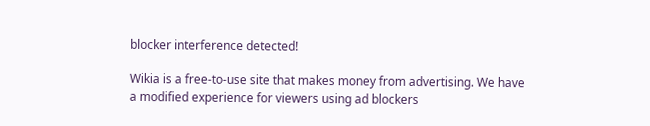blocker interference detected!

Wikia is a free-to-use site that makes money from advertising. We have a modified experience for viewers using ad blockers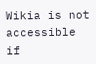Wikia is not accessible if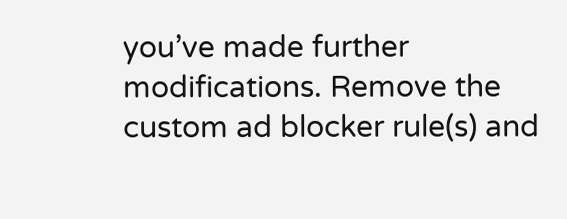you’ve made further modifications. Remove the custom ad blocker rule(s) and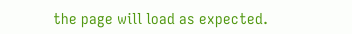the page will load as expected.